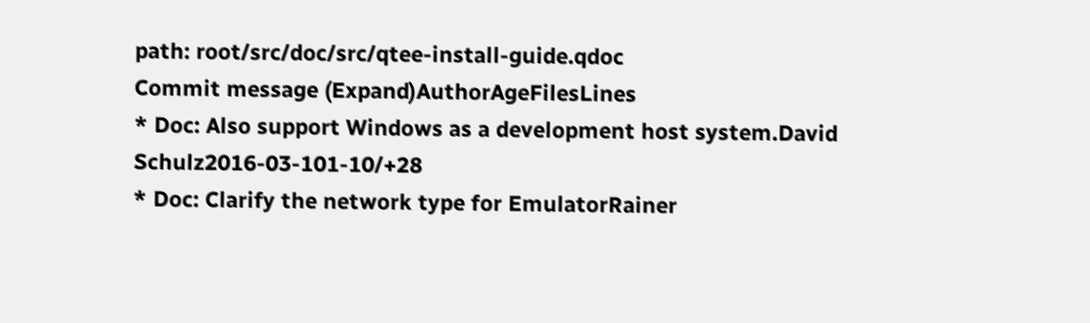path: root/src/doc/src/qtee-install-guide.qdoc
Commit message (Expand)AuthorAgeFilesLines
* Doc: Also support Windows as a development host system.David Schulz2016-03-101-10/+28
* Doc: Clarify the network type for EmulatorRainer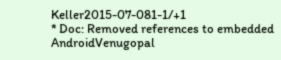Keller2015-07-081-1/+1
* Doc: Removed references to embedded AndroidVenugopal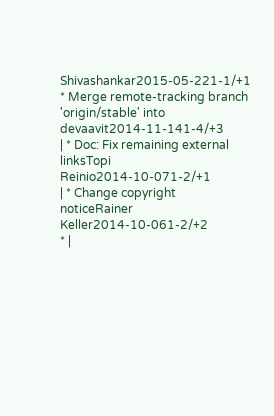Shivashankar2015-05-221-1/+1
* Merge remote-tracking branch 'origin/stable' into devaavit2014-11-141-4/+3
| * Doc: Fix remaining external linksTopi Reinio2014-10-071-2/+1
| * Change copyright noticeRainer Keller2014-10-061-2/+2
* |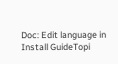Doc: Edit language in Install GuideTopi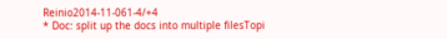Reinio2014-11-061-4/+4
* Doc: split up the docs into multiple filesTopi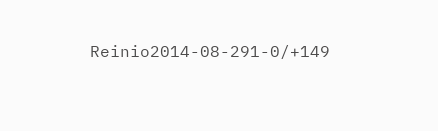Reinio2014-08-291-0/+149